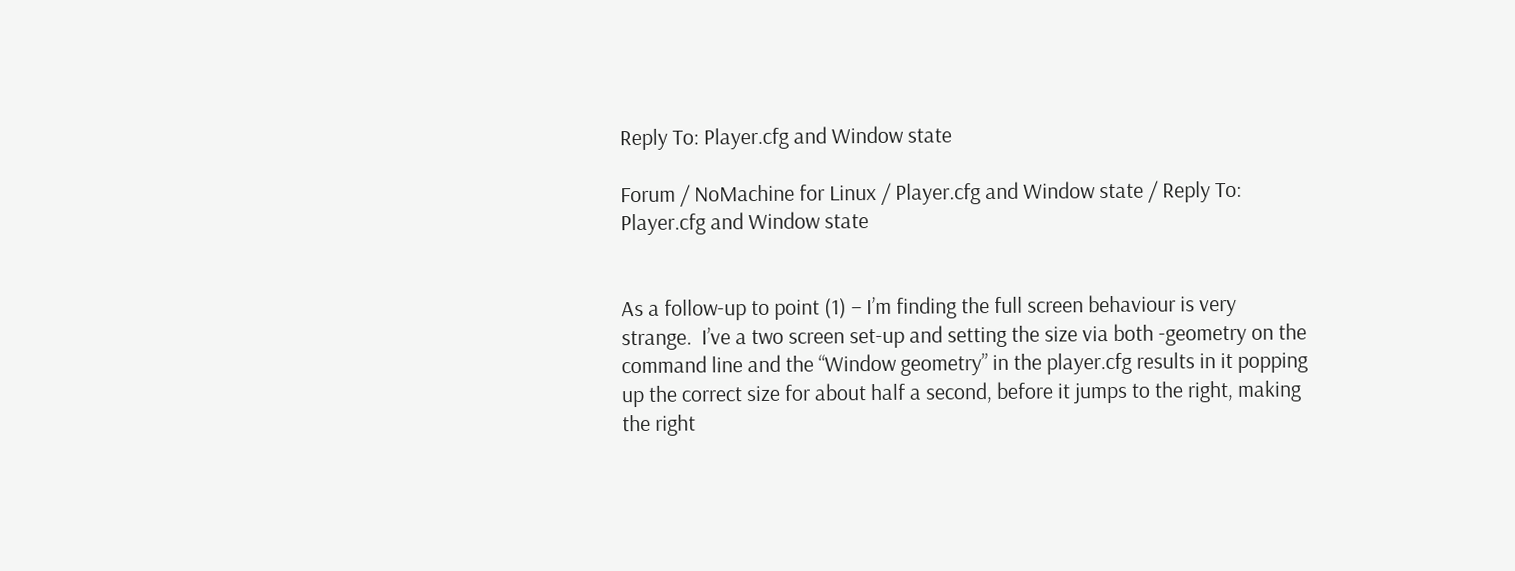Reply To: Player.cfg and Window state

Forum / NoMachine for Linux / Player.cfg and Window state / Reply To: Player.cfg and Window state


As a follow-up to point (1) – I’m finding the full screen behaviour is very strange.  I’ve a two screen set-up and setting the size via both -geometry on the command line and the “Window geometry” in the player.cfg results in it popping up the correct size for about half a second, before it jumps to the right, making the right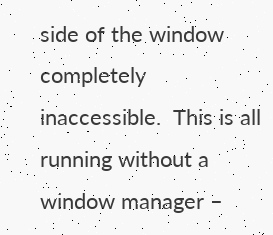side of the window completely inaccessible.  This is all running without a window manager –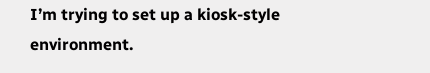I’m trying to set up a kiosk-style environment.